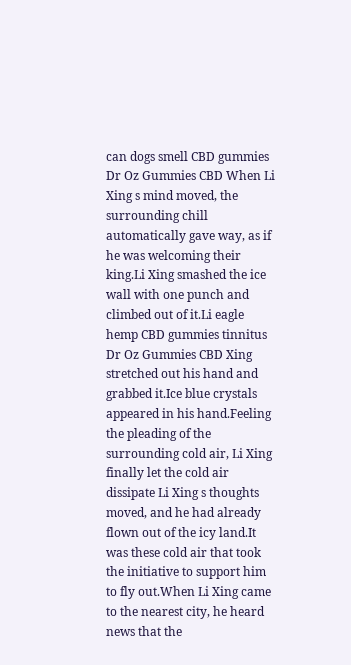can dogs smell CBD gummies Dr Oz Gummies CBD When Li Xing s mind moved, the surrounding chill automatically gave way, as if he was welcoming their king.Li Xing smashed the ice wall with one punch and climbed out of it.Li eagle hemp CBD gummies tinnitus Dr Oz Gummies CBD Xing stretched out his hand and grabbed it.Ice blue crystals appeared in his hand.Feeling the pleading of the surrounding cold air, Li Xing finally let the cold air dissipate Li Xing s thoughts moved, and he had already flown out of the icy land.It was these cold air that took the initiative to support him to fly out.When Li Xing came to the nearest city, he heard news that the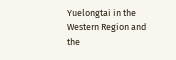Yuelongtai in the Western Region and the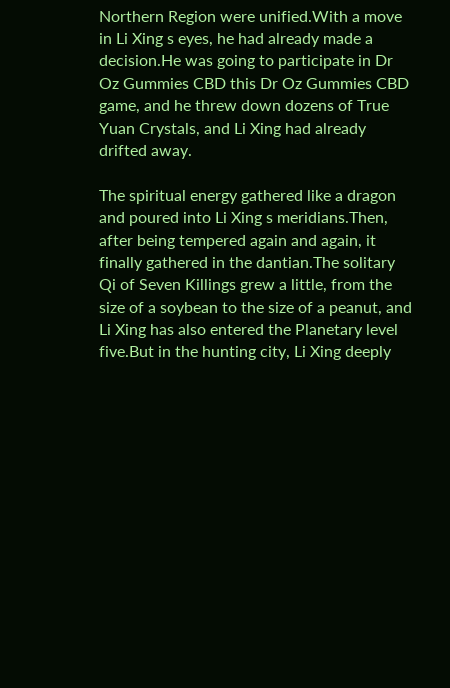Northern Region were unified.With a move in Li Xing s eyes, he had already made a decision.He was going to participate in Dr Oz Gummies CBD this Dr Oz Gummies CBD game, and he threw down dozens of True Yuan Crystals, and Li Xing had already drifted away.

The spiritual energy gathered like a dragon and poured into Li Xing s meridians.Then, after being tempered again and again, it finally gathered in the dantian.The solitary Qi of Seven Killings grew a little, from the size of a soybean to the size of a peanut, and Li Xing has also entered the Planetary level five.But in the hunting city, Li Xing deeply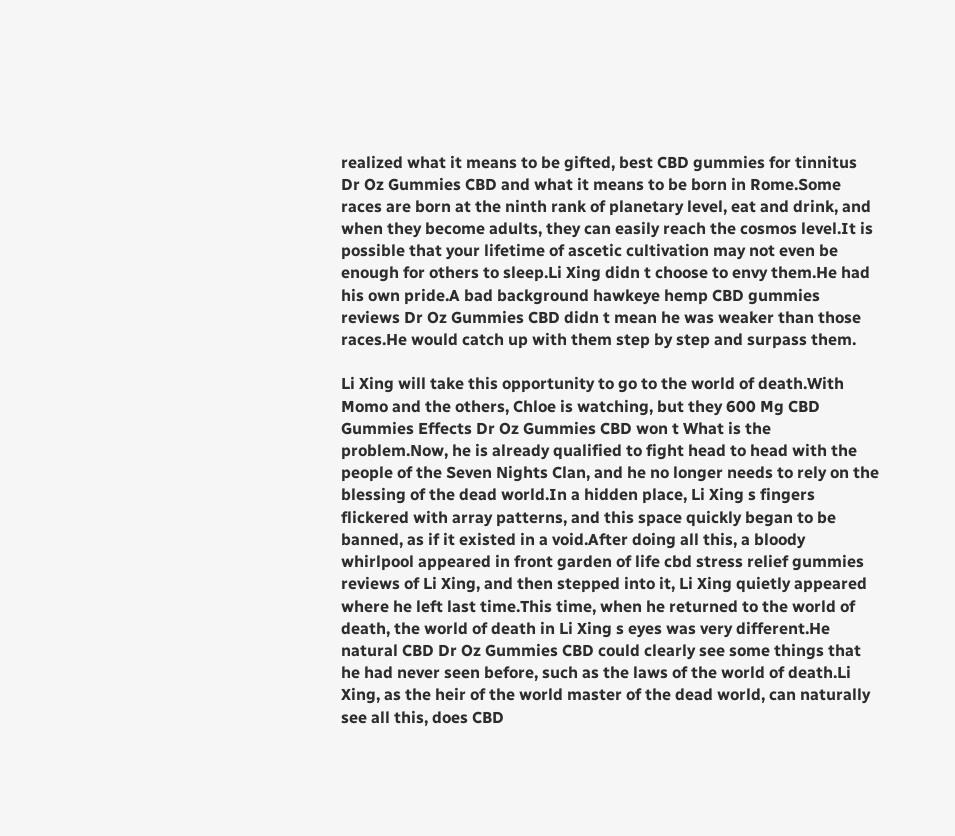realized what it means to be gifted, best CBD gummies for tinnitus Dr Oz Gummies CBD and what it means to be born in Rome.Some races are born at the ninth rank of planetary level, eat and drink, and when they become adults, they can easily reach the cosmos level.It is possible that your lifetime of ascetic cultivation may not even be enough for others to sleep.Li Xing didn t choose to envy them.He had his own pride.A bad background hawkeye hemp CBD gummies reviews Dr Oz Gummies CBD didn t mean he was weaker than those races.He would catch up with them step by step and surpass them.

Li Xing will take this opportunity to go to the world of death.With Momo and the others, Chloe is watching, but they 600 Mg CBD Gummies Effects Dr Oz Gummies CBD won t What is the problem.Now, he is already qualified to fight head to head with the people of the Seven Nights Clan, and he no longer needs to rely on the blessing of the dead world.In a hidden place, Li Xing s fingers flickered with array patterns, and this space quickly began to be banned, as if it existed in a void.After doing all this, a bloody whirlpool appeared in front garden of life cbd stress relief gummies reviews of Li Xing, and then stepped into it, Li Xing quietly appeared where he left last time.This time, when he returned to the world of death, the world of death in Li Xing s eyes was very different.He natural CBD Dr Oz Gummies CBD could clearly see some things that he had never seen before, such as the laws of the world of death.Li Xing, as the heir of the world master of the dead world, can naturally see all this, does CBD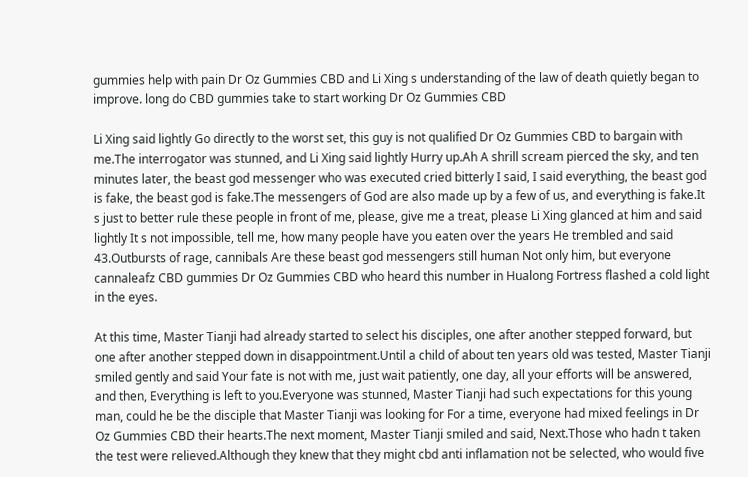gummies help with pain Dr Oz Gummies CBD and Li Xing s understanding of the law of death quietly began to improve. long do CBD gummies take to start working Dr Oz Gummies CBD

Li Xing said lightly Go directly to the worst set, this guy is not qualified Dr Oz Gummies CBD to bargain with me.The interrogator was stunned, and Li Xing said lightly Hurry up.Ah A shrill scream pierced the sky, and ten minutes later, the beast god messenger who was executed cried bitterly I said, I said everything, the beast god is fake, the beast god is fake.The messengers of God are also made up by a few of us, and everything is fake.It s just to better rule these people in front of me, please, give me a treat, please Li Xing glanced at him and said lightly It s not impossible, tell me, how many people have you eaten over the years He trembled and said 43.Outbursts of rage, cannibals Are these beast god messengers still human Not only him, but everyone cannaleafz CBD gummies Dr Oz Gummies CBD who heard this number in Hualong Fortress flashed a cold light in the eyes.

At this time, Master Tianji had already started to select his disciples, one after another stepped forward, but one after another stepped down in disappointment.Until a child of about ten years old was tested, Master Tianji smiled gently and said Your fate is not with me, just wait patiently, one day, all your efforts will be answered, and then, Everything is left to you.Everyone was stunned, Master Tianji had such expectations for this young man, could he be the disciple that Master Tianji was looking for For a time, everyone had mixed feelings in Dr Oz Gummies CBD their hearts.The next moment, Master Tianji smiled and said, Next.Those who hadn t taken the test were relieved.Although they knew that they might cbd anti inflamation not be selected, who would five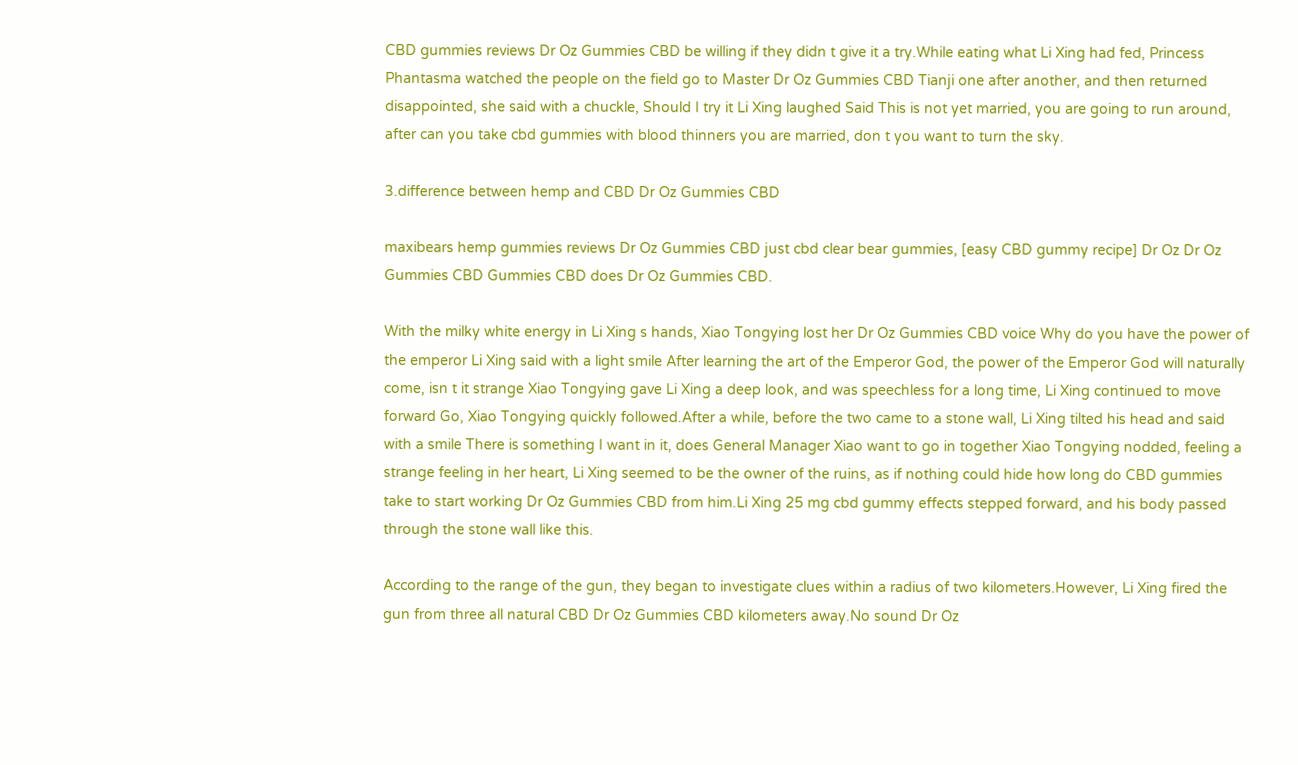CBD gummies reviews Dr Oz Gummies CBD be willing if they didn t give it a try.While eating what Li Xing had fed, Princess Phantasma watched the people on the field go to Master Dr Oz Gummies CBD Tianji one after another, and then returned disappointed, she said with a chuckle, Should I try it Li Xing laughed Said This is not yet married, you are going to run around, after can you take cbd gummies with blood thinners you are married, don t you want to turn the sky.

3.difference between hemp and CBD Dr Oz Gummies CBD

maxibears hemp gummies reviews Dr Oz Gummies CBD just cbd clear bear gummies, [easy CBD gummy recipe] Dr Oz Dr Oz Gummies CBD Gummies CBD does Dr Oz Gummies CBD.

With the milky white energy in Li Xing s hands, Xiao Tongying lost her Dr Oz Gummies CBD voice Why do you have the power of the emperor Li Xing said with a light smile After learning the art of the Emperor God, the power of the Emperor God will naturally come, isn t it strange Xiao Tongying gave Li Xing a deep look, and was speechless for a long time, Li Xing continued to move forward Go, Xiao Tongying quickly followed.After a while, before the two came to a stone wall, Li Xing tilted his head and said with a smile There is something I want in it, does General Manager Xiao want to go in together Xiao Tongying nodded, feeling a strange feeling in her heart, Li Xing seemed to be the owner of the ruins, as if nothing could hide how long do CBD gummies take to start working Dr Oz Gummies CBD from him.Li Xing 25 mg cbd gummy effects stepped forward, and his body passed through the stone wall like this.

According to the range of the gun, they began to investigate clues within a radius of two kilometers.However, Li Xing fired the gun from three all natural CBD Dr Oz Gummies CBD kilometers away.No sound Dr Oz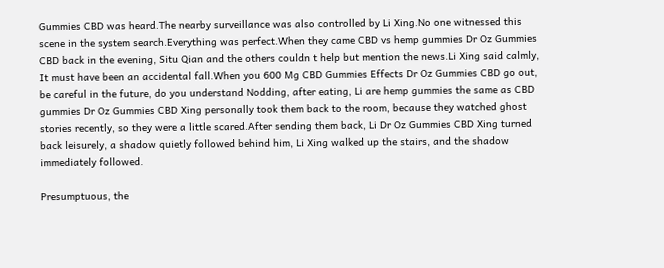Gummies CBD was heard.The nearby surveillance was also controlled by Li Xing.No one witnessed this scene in the system search.Everything was perfect.When they came CBD vs hemp gummies Dr Oz Gummies CBD back in the evening, Situ Qian and the others couldn t help but mention the news.Li Xing said calmly, It must have been an accidental fall.When you 600 Mg CBD Gummies Effects Dr Oz Gummies CBD go out, be careful in the future, do you understand Nodding, after eating, Li are hemp gummies the same as CBD gummies Dr Oz Gummies CBD Xing personally took them back to the room, because they watched ghost stories recently, so they were a little scared.After sending them back, Li Dr Oz Gummies CBD Xing turned back leisurely, a shadow quietly followed behind him, Li Xing walked up the stairs, and the shadow immediately followed.

Presumptuous, the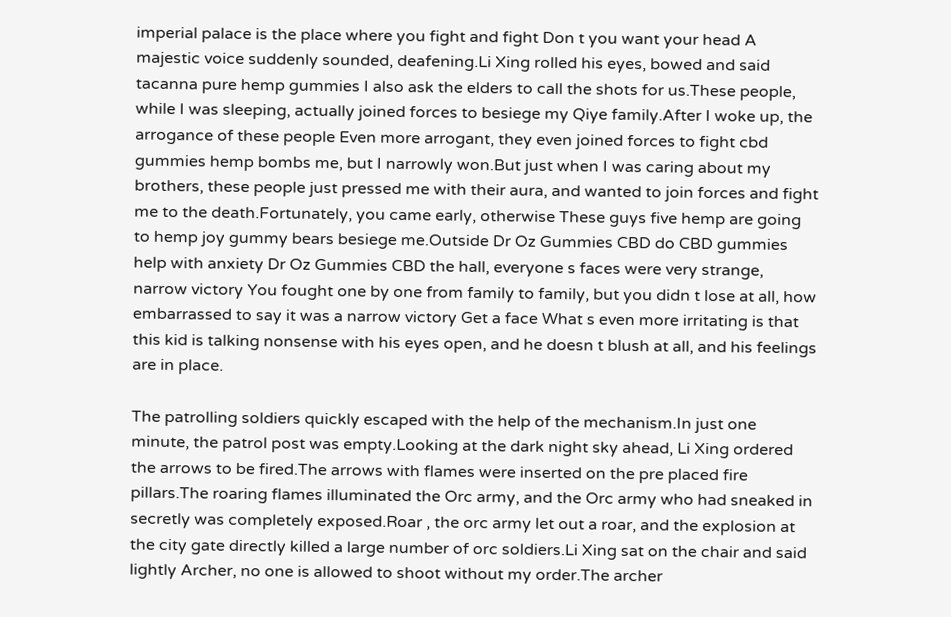imperial palace is the place where you fight and fight Don t you want your head A majestic voice suddenly sounded, deafening.Li Xing rolled his eyes, bowed and said tacanna pure hemp gummies I also ask the elders to call the shots for us.These people, while I was sleeping, actually joined forces to besiege my Qiye family.After I woke up, the arrogance of these people Even more arrogant, they even joined forces to fight cbd gummies hemp bombs me, but I narrowly won.But just when I was caring about my brothers, these people just pressed me with their aura, and wanted to join forces and fight me to the death.Fortunately, you came early, otherwise These guys five hemp are going to hemp joy gummy bears besiege me.Outside Dr Oz Gummies CBD do CBD gummies help with anxiety Dr Oz Gummies CBD the hall, everyone s faces were very strange, narrow victory You fought one by one from family to family, but you didn t lose at all, how embarrassed to say it was a narrow victory Get a face What s even more irritating is that this kid is talking nonsense with his eyes open, and he doesn t blush at all, and his feelings are in place.

The patrolling soldiers quickly escaped with the help of the mechanism.In just one minute, the patrol post was empty.Looking at the dark night sky ahead, Li Xing ordered the arrows to be fired.The arrows with flames were inserted on the pre placed fire pillars.The roaring flames illuminated the Orc army, and the Orc army who had sneaked in secretly was completely exposed.Roar , the orc army let out a roar, and the explosion at the city gate directly killed a large number of orc soldiers.Li Xing sat on the chair and said lightly Archer, no one is allowed to shoot without my order.The archer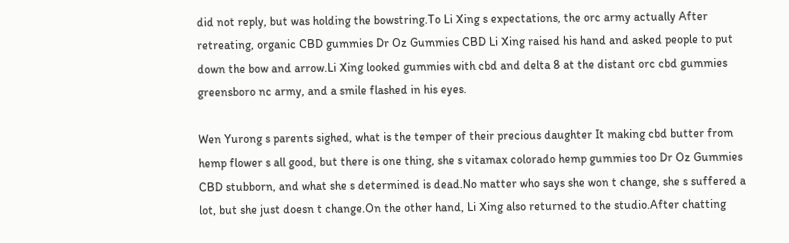did not reply, but was holding the bowstring.To Li Xing s expectations, the orc army actually After retreating, organic CBD gummies Dr Oz Gummies CBD Li Xing raised his hand and asked people to put down the bow and arrow.Li Xing looked gummies with cbd and delta 8 at the distant orc cbd gummies greensboro nc army, and a smile flashed in his eyes.

Wen Yurong s parents sighed, what is the temper of their precious daughter It making cbd butter from hemp flower s all good, but there is one thing, she s vitamax colorado hemp gummies too Dr Oz Gummies CBD stubborn, and what she s determined is dead.No matter who says she won t change, she s suffered a lot, but she just doesn t change.On the other hand, Li Xing also returned to the studio.After chatting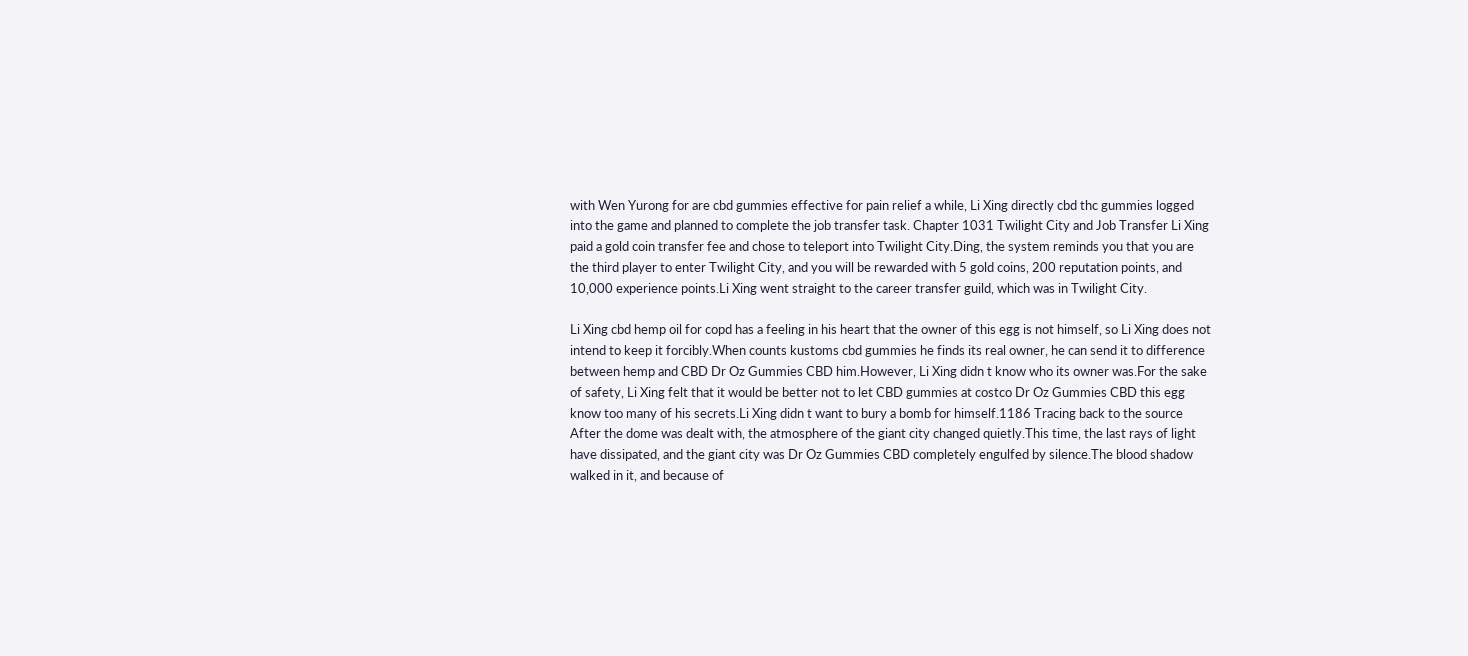with Wen Yurong for are cbd gummies effective for pain relief a while, Li Xing directly cbd thc gummies logged into the game and planned to complete the job transfer task. Chapter 1031 Twilight City and Job Transfer Li Xing paid a gold coin transfer fee and chose to teleport into Twilight City.Ding, the system reminds you that you are the third player to enter Twilight City, and you will be rewarded with 5 gold coins, 200 reputation points, and 10,000 experience points.Li Xing went straight to the career transfer guild, which was in Twilight City.

Li Xing cbd hemp oil for copd has a feeling in his heart that the owner of this egg is not himself, so Li Xing does not intend to keep it forcibly.When counts kustoms cbd gummies he finds its real owner, he can send it to difference between hemp and CBD Dr Oz Gummies CBD him.However, Li Xing didn t know who its owner was.For the sake of safety, Li Xing felt that it would be better not to let CBD gummies at costco Dr Oz Gummies CBD this egg know too many of his secrets.Li Xing didn t want to bury a bomb for himself.1186 Tracing back to the source After the dome was dealt with, the atmosphere of the giant city changed quietly.This time, the last rays of light have dissipated, and the giant city was Dr Oz Gummies CBD completely engulfed by silence.The blood shadow walked in it, and because of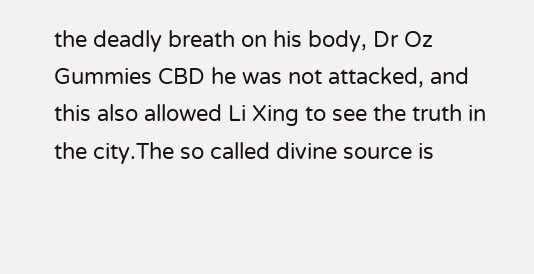the deadly breath on his body, Dr Oz Gummies CBD he was not attacked, and this also allowed Li Xing to see the truth in the city.The so called divine source is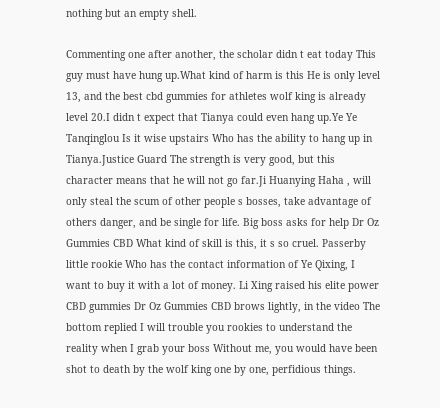nothing but an empty shell.

Commenting one after another, the scholar didn t eat today This guy must have hung up.What kind of harm is this He is only level 13, and the best cbd gummies for athletes wolf king is already level 20.I didn t expect that Tianya could even hang up.Ye Ye Tanqinglou Is it wise upstairs Who has the ability to hang up in Tianya.Justice Guard The strength is very good, but this character means that he will not go far.Ji Huanying Haha , will only steal the scum of other people s bosses, take advantage of others danger, and be single for life. Big boss asks for help Dr Oz Gummies CBD What kind of skill is this, it s so cruel. Passerby little rookie Who has the contact information of Ye Qixing, I want to buy it with a lot of money. Li Xing raised his elite power CBD gummies Dr Oz Gummies CBD brows lightly, in the video The bottom replied I will trouble you rookies to understand the reality when I grab your boss Without me, you would have been shot to death by the wolf king one by one, perfidious things.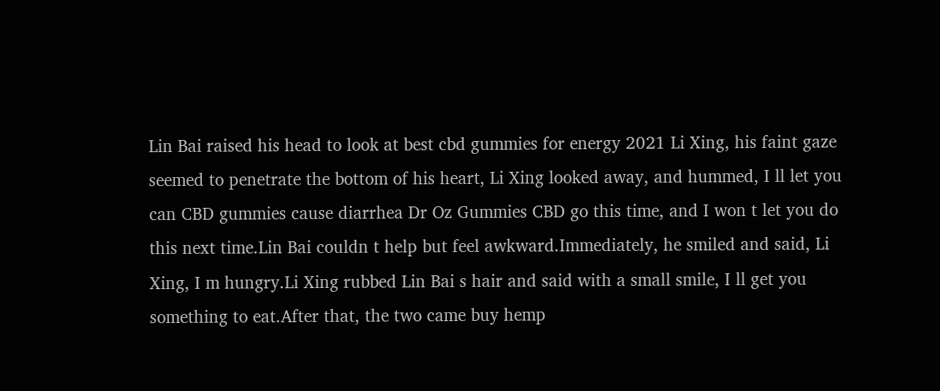Lin Bai raised his head to look at best cbd gummies for energy 2021 Li Xing, his faint gaze seemed to penetrate the bottom of his heart, Li Xing looked away, and hummed, I ll let you can CBD gummies cause diarrhea Dr Oz Gummies CBD go this time, and I won t let you do this next time.Lin Bai couldn t help but feel awkward.Immediately, he smiled and said, Li Xing, I m hungry.Li Xing rubbed Lin Bai s hair and said with a small smile, I ll get you something to eat.After that, the two came buy hemp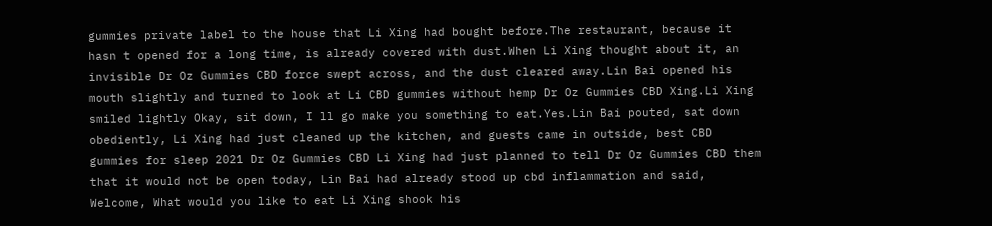gummies private label to the house that Li Xing had bought before.The restaurant, because it hasn t opened for a long time, is already covered with dust.When Li Xing thought about it, an invisible Dr Oz Gummies CBD force swept across, and the dust cleared away.Lin Bai opened his mouth slightly and turned to look at Li CBD gummies without hemp Dr Oz Gummies CBD Xing.Li Xing smiled lightly Okay, sit down, I ll go make you something to eat.Yes.Lin Bai pouted, sat down obediently, Li Xing had just cleaned up the kitchen, and guests came in outside, best CBD gummies for sleep 2021 Dr Oz Gummies CBD Li Xing had just planned to tell Dr Oz Gummies CBD them that it would not be open today, Lin Bai had already stood up cbd inflammation and said, Welcome, What would you like to eat Li Xing shook his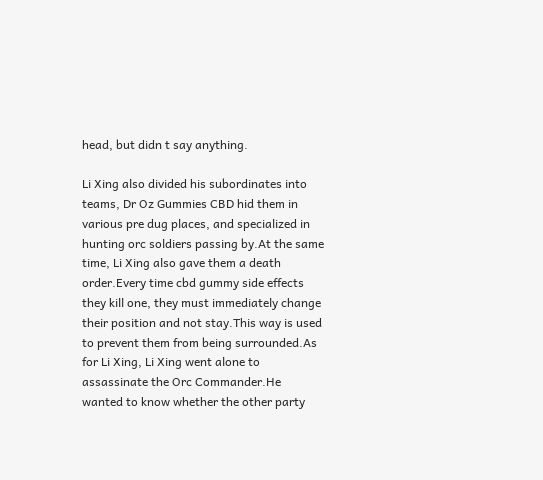head, but didn t say anything.

Li Xing also divided his subordinates into teams, Dr Oz Gummies CBD hid them in various pre dug places, and specialized in hunting orc soldiers passing by.At the same time, Li Xing also gave them a death order.Every time cbd gummy side effects they kill one, they must immediately change their position and not stay.This way is used to prevent them from being surrounded.As for Li Xing, Li Xing went alone to assassinate the Orc Commander.He wanted to know whether the other party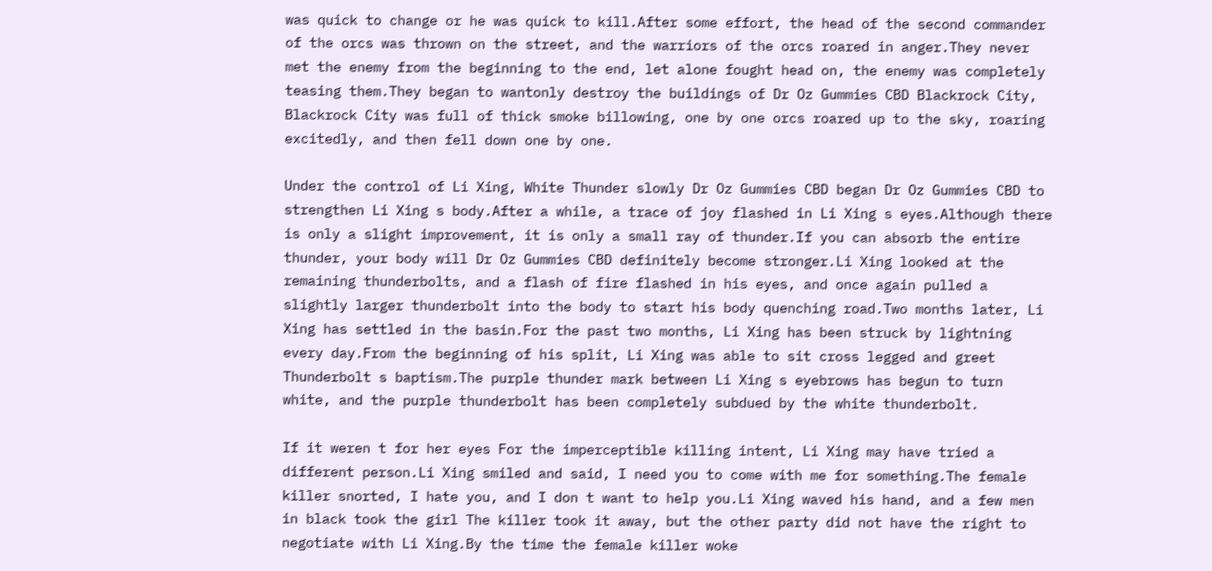was quick to change or he was quick to kill.After some effort, the head of the second commander of the orcs was thrown on the street, and the warriors of the orcs roared in anger.They never met the enemy from the beginning to the end, let alone fought head on, the enemy was completely teasing them.They began to wantonly destroy the buildings of Dr Oz Gummies CBD Blackrock City, Blackrock City was full of thick smoke billowing, one by one orcs roared up to the sky, roaring excitedly, and then fell down one by one.

Under the control of Li Xing, White Thunder slowly Dr Oz Gummies CBD began Dr Oz Gummies CBD to strengthen Li Xing s body.After a while, a trace of joy flashed in Li Xing s eyes.Although there is only a slight improvement, it is only a small ray of thunder.If you can absorb the entire thunder, your body will Dr Oz Gummies CBD definitely become stronger.Li Xing looked at the remaining thunderbolts, and a flash of fire flashed in his eyes, and once again pulled a slightly larger thunderbolt into the body to start his body quenching road.Two months later, Li Xing has settled in the basin.For the past two months, Li Xing has been struck by lightning every day.From the beginning of his split, Li Xing was able to sit cross legged and greet Thunderbolt s baptism.The purple thunder mark between Li Xing s eyebrows has begun to turn white, and the purple thunderbolt has been completely subdued by the white thunderbolt.

If it weren t for her eyes For the imperceptible killing intent, Li Xing may have tried a different person.Li Xing smiled and said, I need you to come with me for something.The female killer snorted, I hate you, and I don t want to help you.Li Xing waved his hand, and a few men in black took the girl The killer took it away, but the other party did not have the right to negotiate with Li Xing.By the time the female killer woke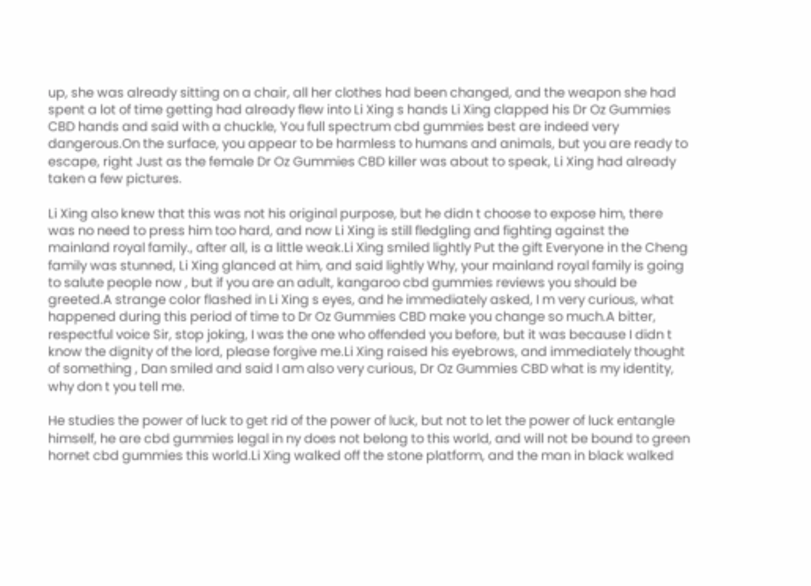up, she was already sitting on a chair, all her clothes had been changed, and the weapon she had spent a lot of time getting had already flew into Li Xing s hands Li Xing clapped his Dr Oz Gummies CBD hands and said with a chuckle, You full spectrum cbd gummies best are indeed very dangerous.On the surface, you appear to be harmless to humans and animals, but you are ready to escape, right Just as the female Dr Oz Gummies CBD killer was about to speak, Li Xing had already taken a few pictures.

Li Xing also knew that this was not his original purpose, but he didn t choose to expose him, there was no need to press him too hard, and now Li Xing is still fledgling and fighting against the mainland royal family., after all, is a little weak.Li Xing smiled lightly Put the gift Everyone in the Cheng family was stunned, Li Xing glanced at him, and said lightly Why, your mainland royal family is going to salute people now , but if you are an adult, kangaroo cbd gummies reviews you should be greeted.A strange color flashed in Li Xing s eyes, and he immediately asked, I m very curious, what happened during this period of time to Dr Oz Gummies CBD make you change so much.A bitter, respectful voice Sir, stop joking, I was the one who offended you before, but it was because I didn t know the dignity of the lord, please forgive me.Li Xing raised his eyebrows, and immediately thought of something , Dan smiled and said I am also very curious, Dr Oz Gummies CBD what is my identity, why don t you tell me.

He studies the power of luck to get rid of the power of luck, but not to let the power of luck entangle himself, he are cbd gummies legal in ny does not belong to this world, and will not be bound to green hornet cbd gummies this world.Li Xing walked off the stone platform, and the man in black walked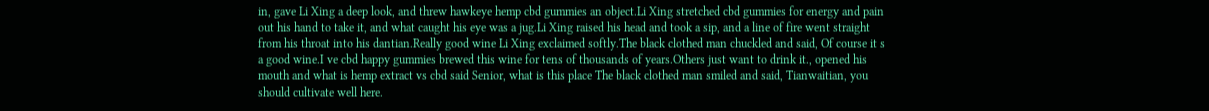in, gave Li Xing a deep look, and threw hawkeye hemp cbd gummies an object.Li Xing stretched cbd gummies for energy and pain out his hand to take it, and what caught his eye was a jug.Li Xing raised his head and took a sip, and a line of fire went straight from his throat into his dantian.Really good wine Li Xing exclaimed softly.The black clothed man chuckled and said, Of course it s a good wine.I ve cbd happy gummies brewed this wine for tens of thousands of years.Others just want to drink it., opened his mouth and what is hemp extract vs cbd said Senior, what is this place The black clothed man smiled and said, Tianwaitian, you should cultivate well here.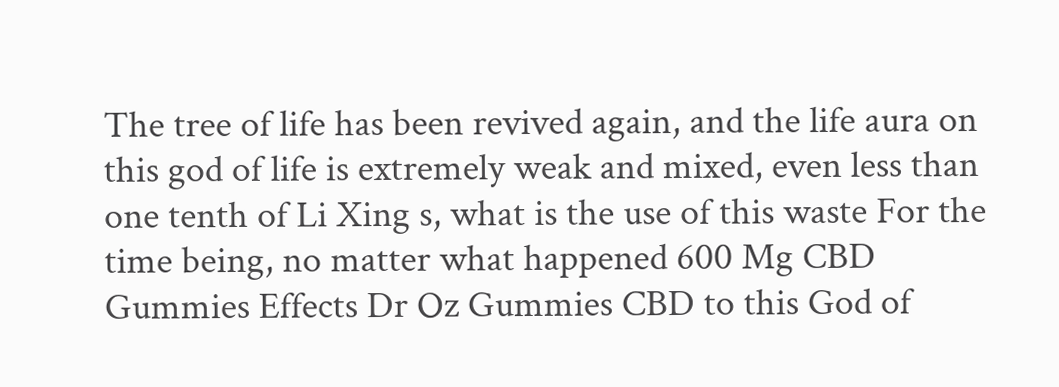The tree of life has been revived again, and the life aura on this god of life is extremely weak and mixed, even less than one tenth of Li Xing s, what is the use of this waste For the time being, no matter what happened 600 Mg CBD Gummies Effects Dr Oz Gummies CBD to this God of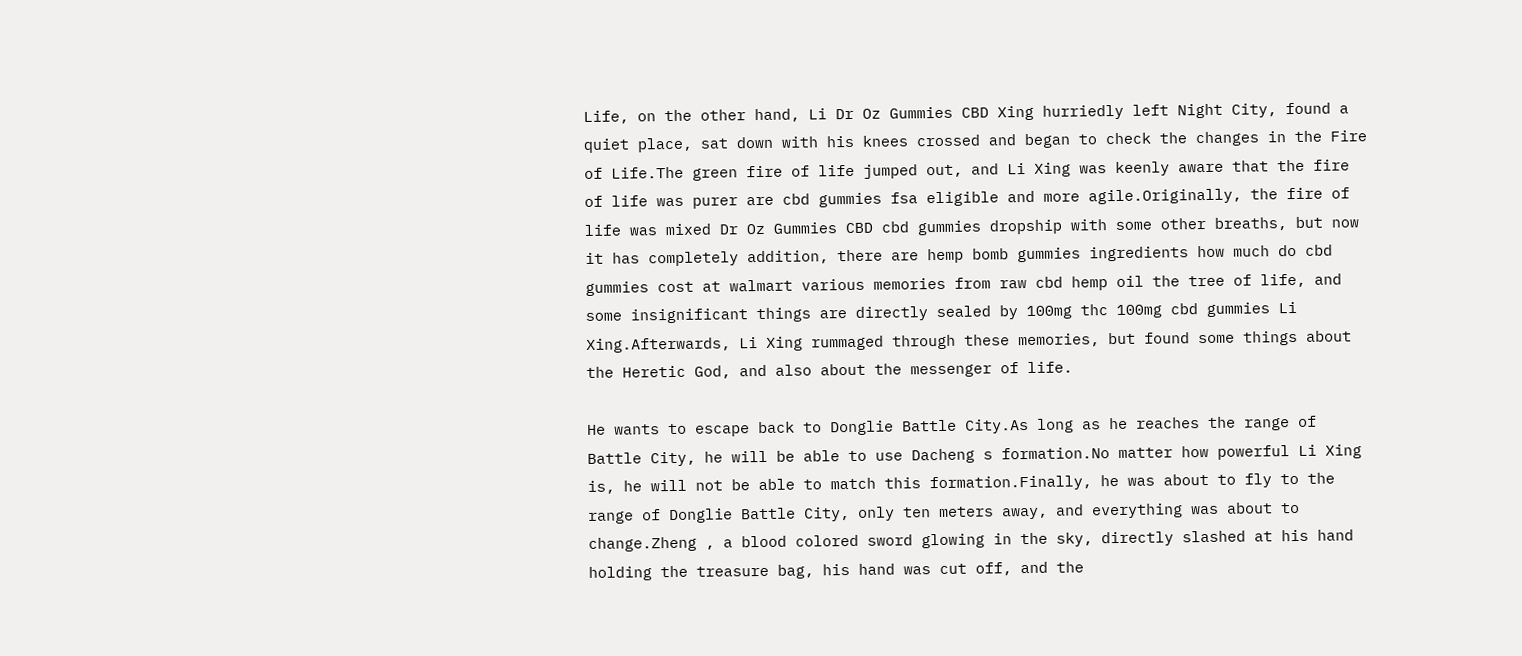Life, on the other hand, Li Dr Oz Gummies CBD Xing hurriedly left Night City, found a quiet place, sat down with his knees crossed and began to check the changes in the Fire of Life.The green fire of life jumped out, and Li Xing was keenly aware that the fire of life was purer are cbd gummies fsa eligible and more agile.Originally, the fire of life was mixed Dr Oz Gummies CBD cbd gummies dropship with some other breaths, but now it has completely addition, there are hemp bomb gummies ingredients how much do cbd gummies cost at walmart various memories from raw cbd hemp oil the tree of life, and some insignificant things are directly sealed by 100mg thc 100mg cbd gummies Li Xing.Afterwards, Li Xing rummaged through these memories, but found some things about the Heretic God, and also about the messenger of life.

He wants to escape back to Donglie Battle City.As long as he reaches the range of Battle City, he will be able to use Dacheng s formation.No matter how powerful Li Xing is, he will not be able to match this formation.Finally, he was about to fly to the range of Donglie Battle City, only ten meters away, and everything was about to change.Zheng , a blood colored sword glowing in the sky, directly slashed at his hand holding the treasure bag, his hand was cut off, and the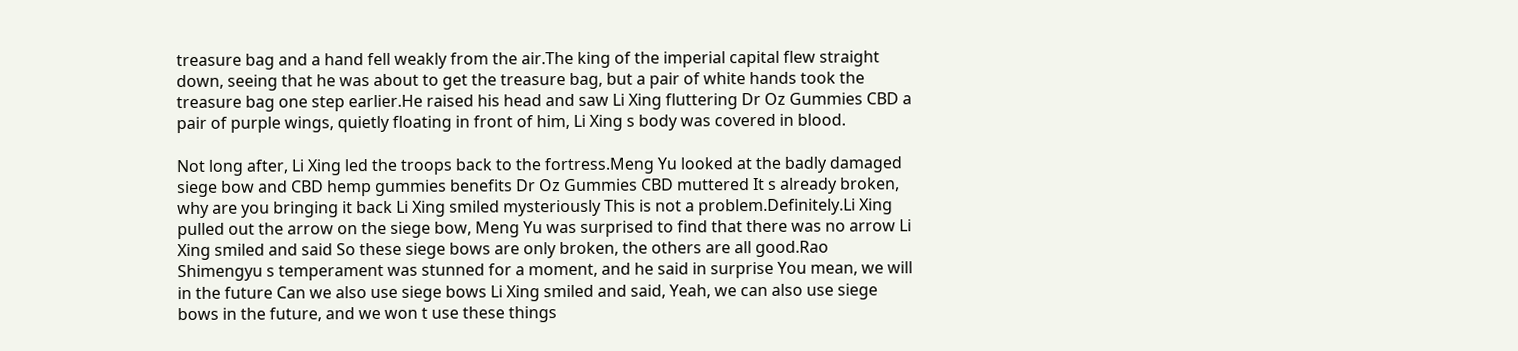treasure bag and a hand fell weakly from the air.The king of the imperial capital flew straight down, seeing that he was about to get the treasure bag, but a pair of white hands took the treasure bag one step earlier.He raised his head and saw Li Xing fluttering Dr Oz Gummies CBD a pair of purple wings, quietly floating in front of him, Li Xing s body was covered in blood.

Not long after, Li Xing led the troops back to the fortress.Meng Yu looked at the badly damaged siege bow and CBD hemp gummies benefits Dr Oz Gummies CBD muttered It s already broken, why are you bringing it back Li Xing smiled mysteriously This is not a problem.Definitely.Li Xing pulled out the arrow on the siege bow, Meng Yu was surprised to find that there was no arrow Li Xing smiled and said So these siege bows are only broken, the others are all good.Rao Shimengyu s temperament was stunned for a moment, and he said in surprise You mean, we will in the future Can we also use siege bows Li Xing smiled and said, Yeah, we can also use siege bows in the future, and we won t use these things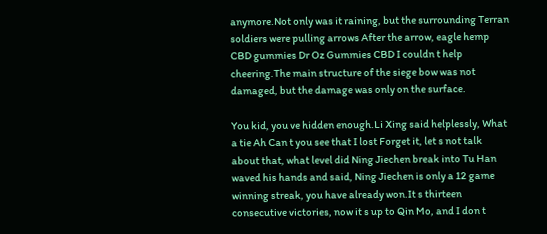anymore.Not only was it raining, but the surrounding Terran soldiers were pulling arrows After the arrow, eagle hemp CBD gummies Dr Oz Gummies CBD I couldn t help cheering.The main structure of the siege bow was not damaged, but the damage was only on the surface.

You kid, you ve hidden enough.Li Xing said helplessly, What a tie Ah Can t you see that I lost Forget it, let s not talk about that, what level did Ning Jiechen break into Tu Han waved his hands and said, Ning Jiechen is only a 12 game winning streak, you have already won.It s thirteen consecutive victories, now it s up to Qin Mo, and I don t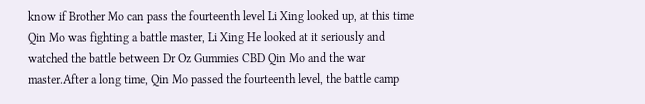know if Brother Mo can pass the fourteenth level Li Xing looked up, at this time Qin Mo was fighting a battle master, Li Xing He looked at it seriously and watched the battle between Dr Oz Gummies CBD Qin Mo and the war master.After a long time, Qin Mo passed the fourteenth level, the battle camp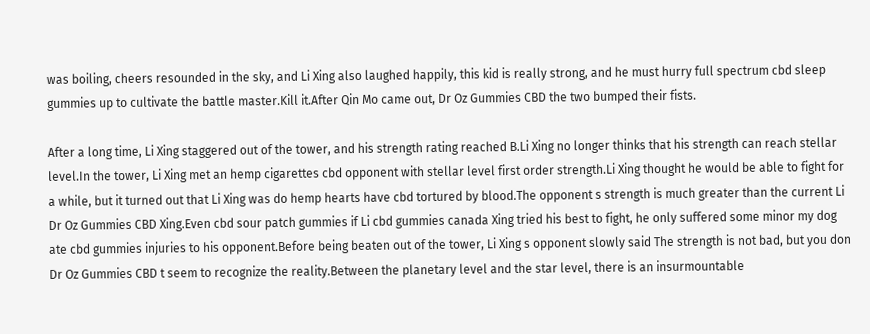was boiling, cheers resounded in the sky, and Li Xing also laughed happily, this kid is really strong, and he must hurry full spectrum cbd sleep gummies up to cultivate the battle master.Kill it.After Qin Mo came out, Dr Oz Gummies CBD the two bumped their fists.

After a long time, Li Xing staggered out of the tower, and his strength rating reached B.Li Xing no longer thinks that his strength can reach stellar level.In the tower, Li Xing met an hemp cigarettes cbd opponent with stellar level first order strength.Li Xing thought he would be able to fight for a while, but it turned out that Li Xing was do hemp hearts have cbd tortured by blood.The opponent s strength is much greater than the current Li Dr Oz Gummies CBD Xing.Even cbd sour patch gummies if Li cbd gummies canada Xing tried his best to fight, he only suffered some minor my dog ate cbd gummies injuries to his opponent.Before being beaten out of the tower, Li Xing s opponent slowly said The strength is not bad, but you don Dr Oz Gummies CBD t seem to recognize the reality.Between the planetary level and the star level, there is an insurmountable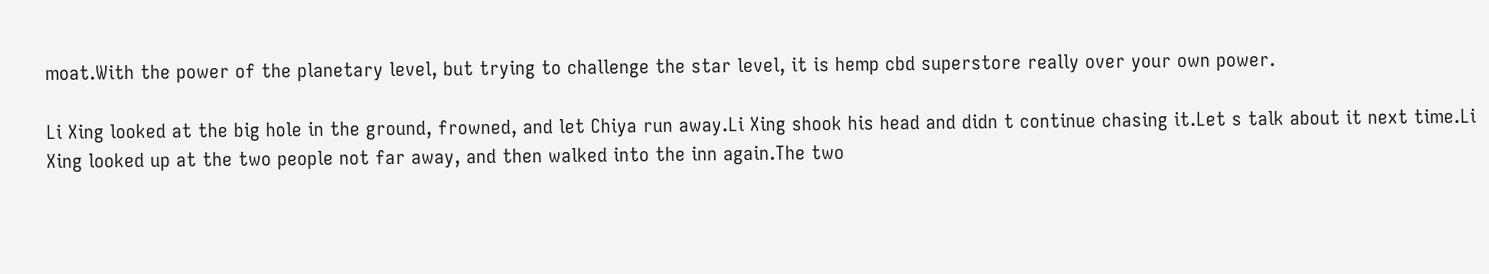moat.With the power of the planetary level, but trying to challenge the star level, it is hemp cbd superstore really over your own power.

Li Xing looked at the big hole in the ground, frowned, and let Chiya run away.Li Xing shook his head and didn t continue chasing it.Let s talk about it next time.Li Xing looked up at the two people not far away, and then walked into the inn again.The two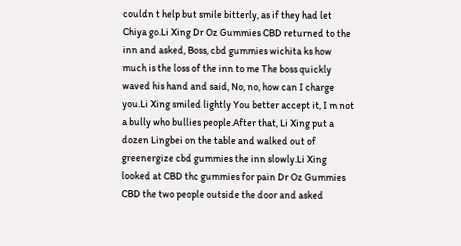couldn t help but smile bitterly, as if they had let Chiya go.Li Xing Dr Oz Gummies CBD returned to the inn and asked, Boss, cbd gummies wichita ks how much is the loss of the inn to me The boss quickly waved his hand and said, No, no, how can I charge you.Li Xing smiled lightly You better accept it, I m not a bully who bullies people.After that, Li Xing put a dozen Lingbei on the table and walked out of greenergize cbd gummies the inn slowly.Li Xing looked at CBD thc gummies for pain Dr Oz Gummies CBD the two people outside the door and asked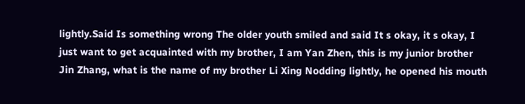lightly.Said Is something wrong The older youth smiled and said It s okay, it s okay, I just want to get acquainted with my brother, I am Yan Zhen, this is my junior brother Jin Zhang, what is the name of my brother Li Xing Nodding lightly, he opened his mouth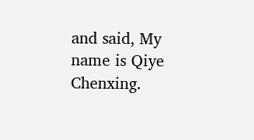and said, My name is Qiye Chenxing.